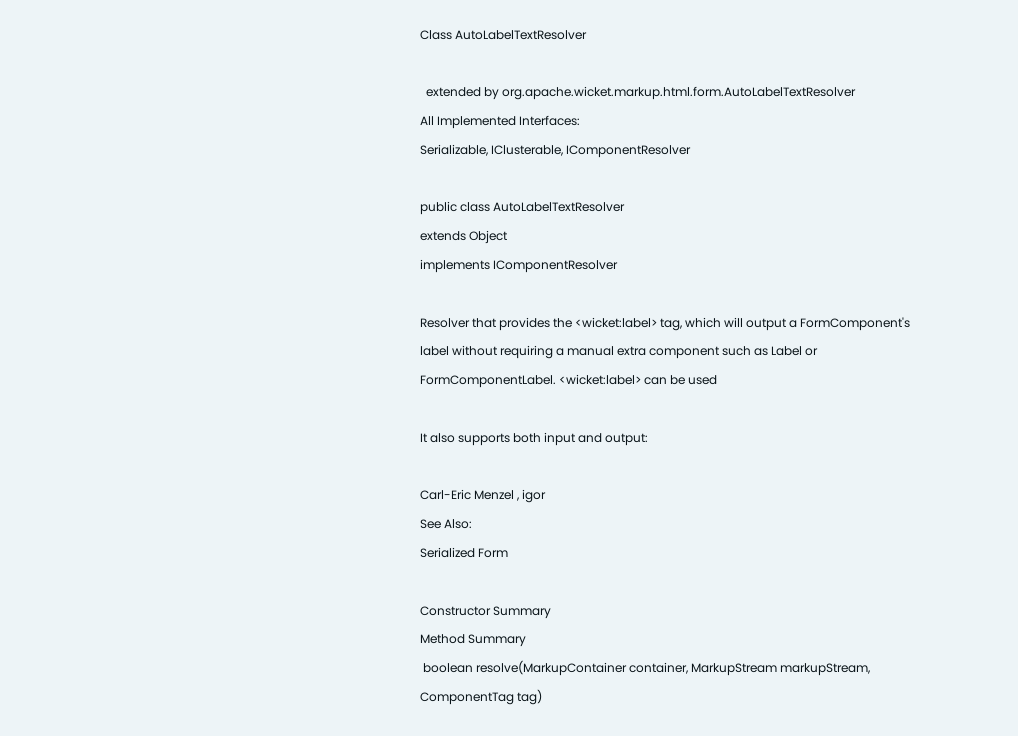Class AutoLabelTextResolver

  extended by org.apache.wicket.markup.html.form.AutoLabelTextResolver
All Implemented Interfaces:
Serializable, IClusterable, IComponentResolver

public class AutoLabelTextResolver
extends Object
implements IComponentResolver

Resolver that provides the <wicket:label> tag, which will output a FormComponent's label without requiring a manual extra component such as Label or FormComponentLabel. <wicket:label> can be used

It also supports both input and output:

Carl-Eric Menzel , igor
See Also:
Serialized Form

Constructor Summary
Method Summary
 boolean resolve(MarkupContainer container, MarkupStream markupStream, ComponentTag tag)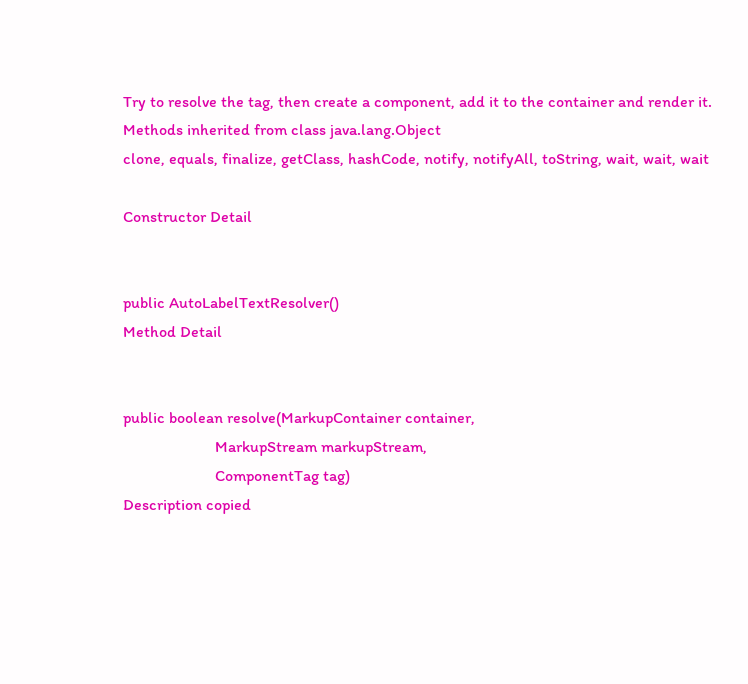Try to resolve the tag, then create a component, add it to the container and render it.
Methods inherited from class java.lang.Object
clone, equals, finalize, getClass, hashCode, notify, notifyAll, toString, wait, wait, wait

Constructor Detail


public AutoLabelTextResolver()
Method Detail


public boolean resolve(MarkupContainer container,
                       MarkupStream markupStream,
                       ComponentTag tag)
Description copied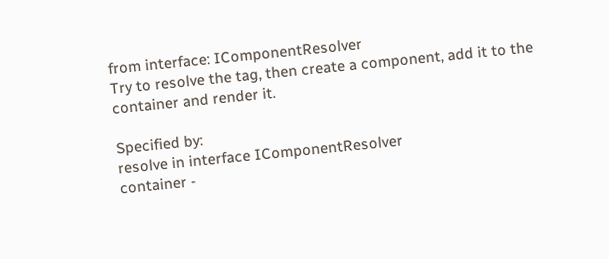from interface: IComponentResolver
Try to resolve the tag, then create a component, add it to the container and render it.

Specified by:
resolve in interface IComponentResolver
container -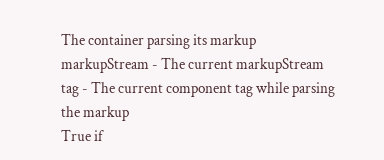The container parsing its markup
markupStream - The current markupStream
tag - The current component tag while parsing the markup
True if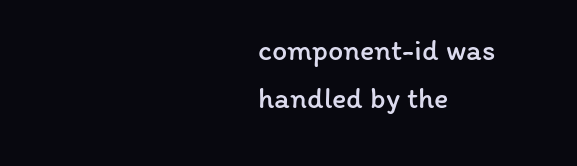component-id was handled by the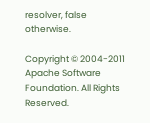resolver, false otherwise.

Copyright © 2004-2011 Apache Software Foundation. All Rights Reserved.